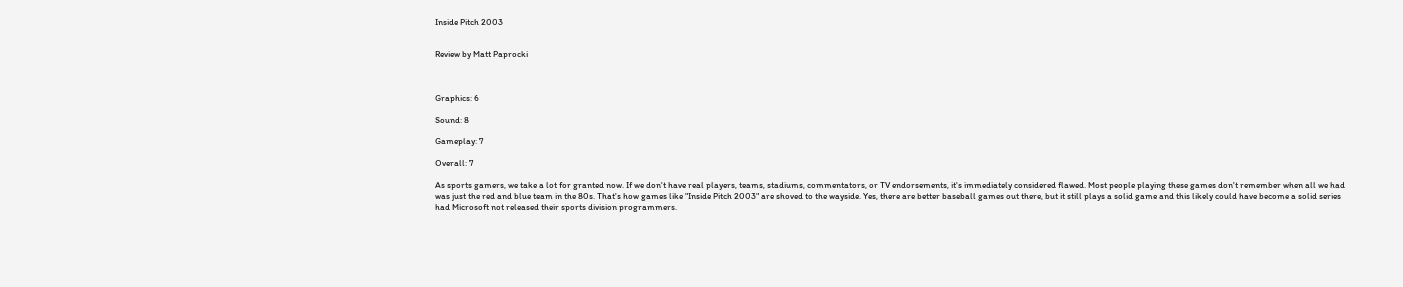Inside Pitch 2003


Review by Matt Paprocki



Graphics: 6

Sound: 8

Gameplay: 7

Overall: 7

As sports gamers, we take a lot for granted now. If we don't have real players, teams, stadiums, commentators, or TV endorsements, it's immediately considered flawed. Most people playing these games don't remember when all we had was just the red and blue team in the 80s. That's how games like "Inside Pitch 2003" are shoved to the wayside. Yes, there are better baseball games out there, but it still plays a solid game and this likely could have become a solid series had Microsoft not released their sports division programmers.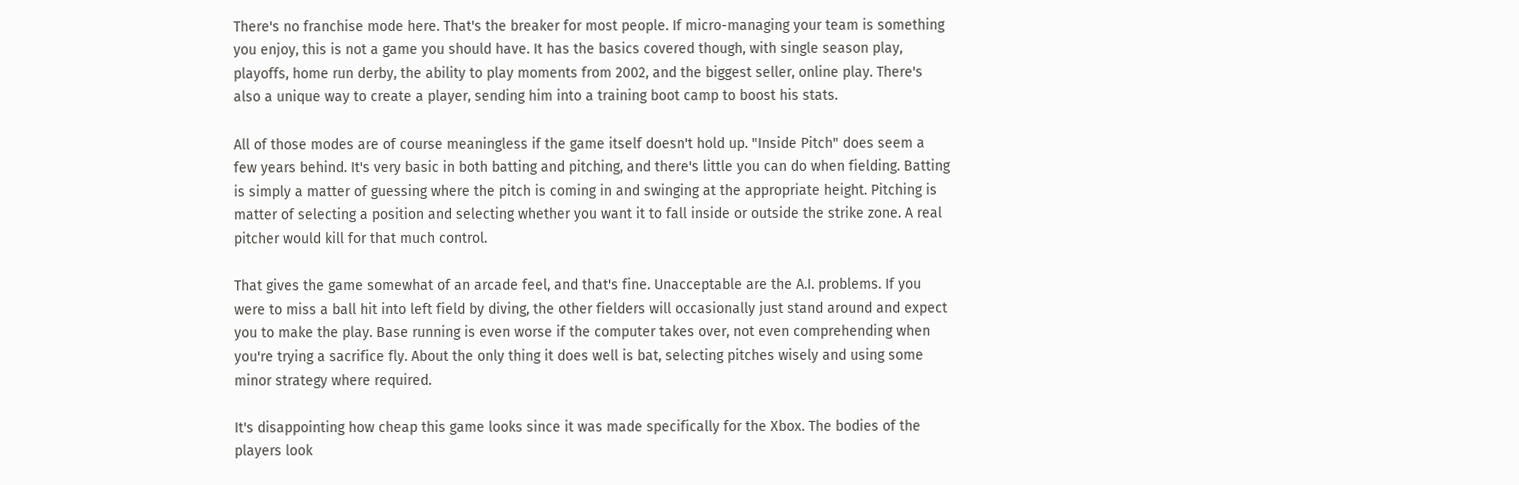There's no franchise mode here. That's the breaker for most people. If micro-managing your team is something you enjoy, this is not a game you should have. It has the basics covered though, with single season play, playoffs, home run derby, the ability to play moments from 2002, and the biggest seller, online play. There's also a unique way to create a player, sending him into a training boot camp to boost his stats.

All of those modes are of course meaningless if the game itself doesn't hold up. "Inside Pitch" does seem a few years behind. It's very basic in both batting and pitching, and there's little you can do when fielding. Batting is simply a matter of guessing where the pitch is coming in and swinging at the appropriate height. Pitching is matter of selecting a position and selecting whether you want it to fall inside or outside the strike zone. A real pitcher would kill for that much control.

That gives the game somewhat of an arcade feel, and that's fine. Unacceptable are the A.I. problems. If you were to miss a ball hit into left field by diving, the other fielders will occasionally just stand around and expect you to make the play. Base running is even worse if the computer takes over, not even comprehending when you're trying a sacrifice fly. About the only thing it does well is bat, selecting pitches wisely and using some minor strategy where required.

It's disappointing how cheap this game looks since it was made specifically for the Xbox. The bodies of the players look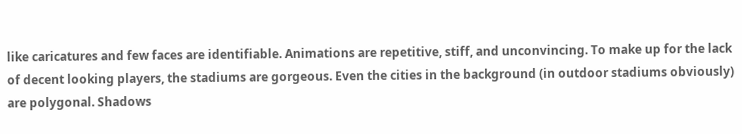like caricatures and few faces are identifiable. Animations are repetitive, stiff, and unconvincing. To make up for the lack of decent looking players, the stadiums are gorgeous. Even the cities in the background (in outdoor stadiums obviously) are polygonal. Shadows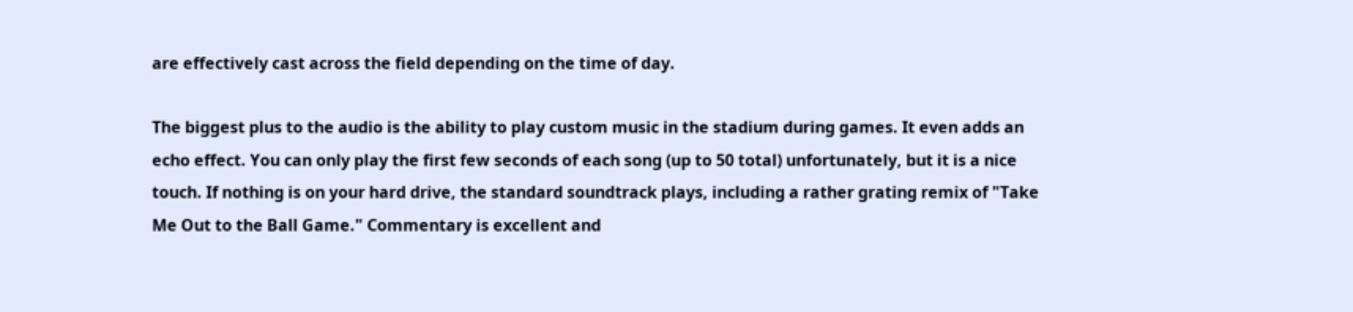are effectively cast across the field depending on the time of day.

The biggest plus to the audio is the ability to play custom music in the stadium during games. It even adds an echo effect. You can only play the first few seconds of each song (up to 50 total) unfortunately, but it is a nice touch. If nothing is on your hard drive, the standard soundtrack plays, including a rather grating remix of "Take Me Out to the Ball Game." Commentary is excellent and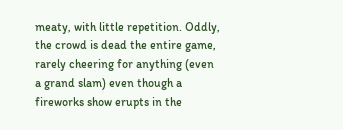meaty, with little repetition. Oddly, the crowd is dead the entire game, rarely cheering for anything (even a grand slam) even though a fireworks show erupts in the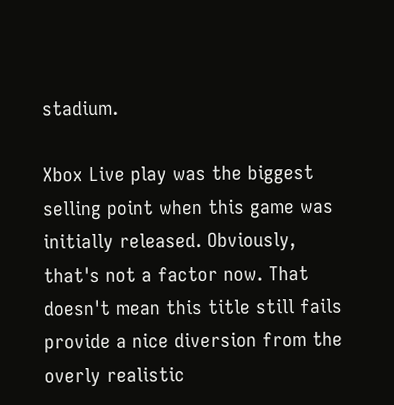stadium.

Xbox Live play was the biggest selling point when this game was initially released. Obviously, that's not a factor now. That doesn't mean this title still fails provide a nice diversion from the overly realistic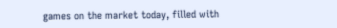games on the market today, filled with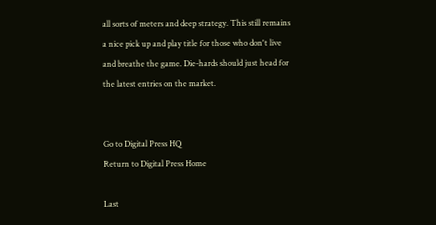all sorts of meters and deep strategy. This still remains a nice pick up and play title for those who don't live and breathe the game. Die-hards should just head for the latest entries on the market.


Go to Digital Press HQ
Return to Digital Press Home

Last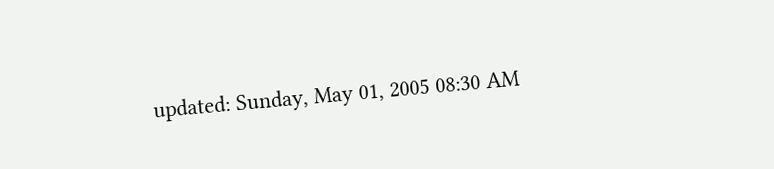updated: Sunday, May 01, 2005 08:30 AM